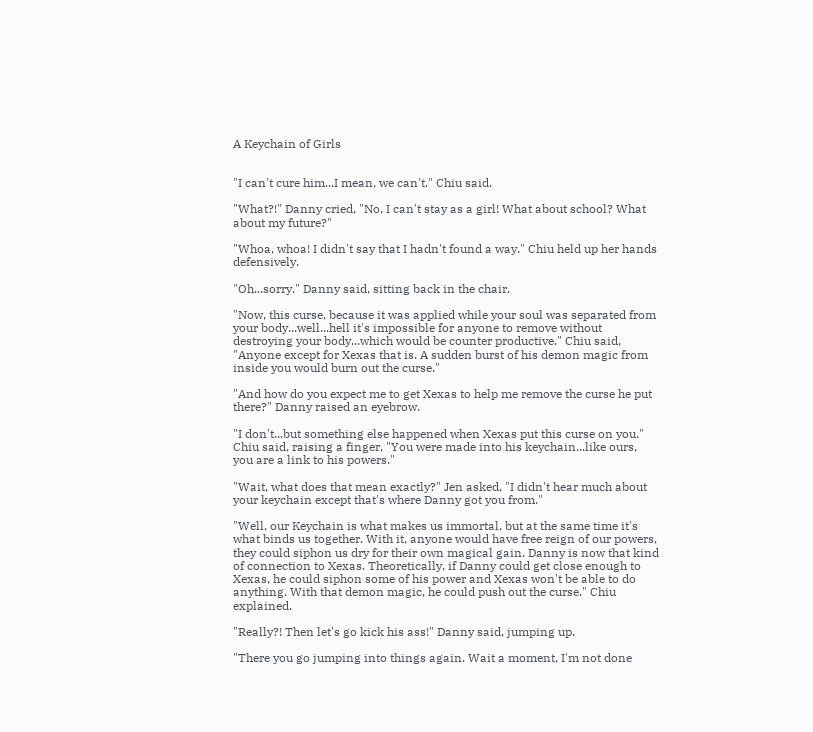A Keychain of Girls


"I can't cure him...I mean, we can't." Chiu said.

"What?!" Danny cried, "No, I can't stay as a girl! What about school? What about my future?"

"Whoa, whoa! I didn't say that I hadn't found a way." Chiu held up her hands defensively.

"Oh...sorry." Danny said, sitting back in the chair.

"Now, this curse, because it was applied while your soul was separated from your body...well...hell it's impossible for anyone to remove without destroying your body...which would be counter productive." Chiu said, "Anyone except for Xexas that is. A sudden burst of his demon magic from inside you would burn out the curse."

"And how do you expect me to get Xexas to help me remove the curse he put there?" Danny raised an eyebrow.

"I don't...but something else happened when Xexas put this curse on you." Chiu said, raising a finger, "You were made into his keychain...like ours, you are a link to his powers."

"Wait, what does that mean exactly?" Jen asked, "I didn't hear much about your keychain except that's where Danny got you from."

"Well, our Keychain is what makes us immortal, but at the same time it's what binds us together. With it, anyone would have free reign of our powers, they could siphon us dry for their own magical gain. Danny is now that kind of connection to Xexas. Theoretically, if Danny could get close enough to Xexas, he could siphon some of his power and Xexas won't be able to do anything. With that demon magic, he could push out the curse." Chiu explained.

"Really?! Then let's go kick his ass!" Danny said, jumping up.

"There you go jumping into things again. Wait a moment, I'm not done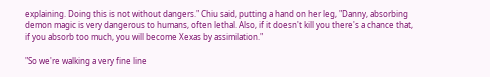explaining. Doing this is not without dangers." Chiu said, putting a hand on her leg, "Danny, absorbing demon magic is very dangerous to humans, often lethal. Also, if it doesn't kill you there's a chance that, if you absorb too much, you will become Xexas by assimilation."

"So we're walking a very fine line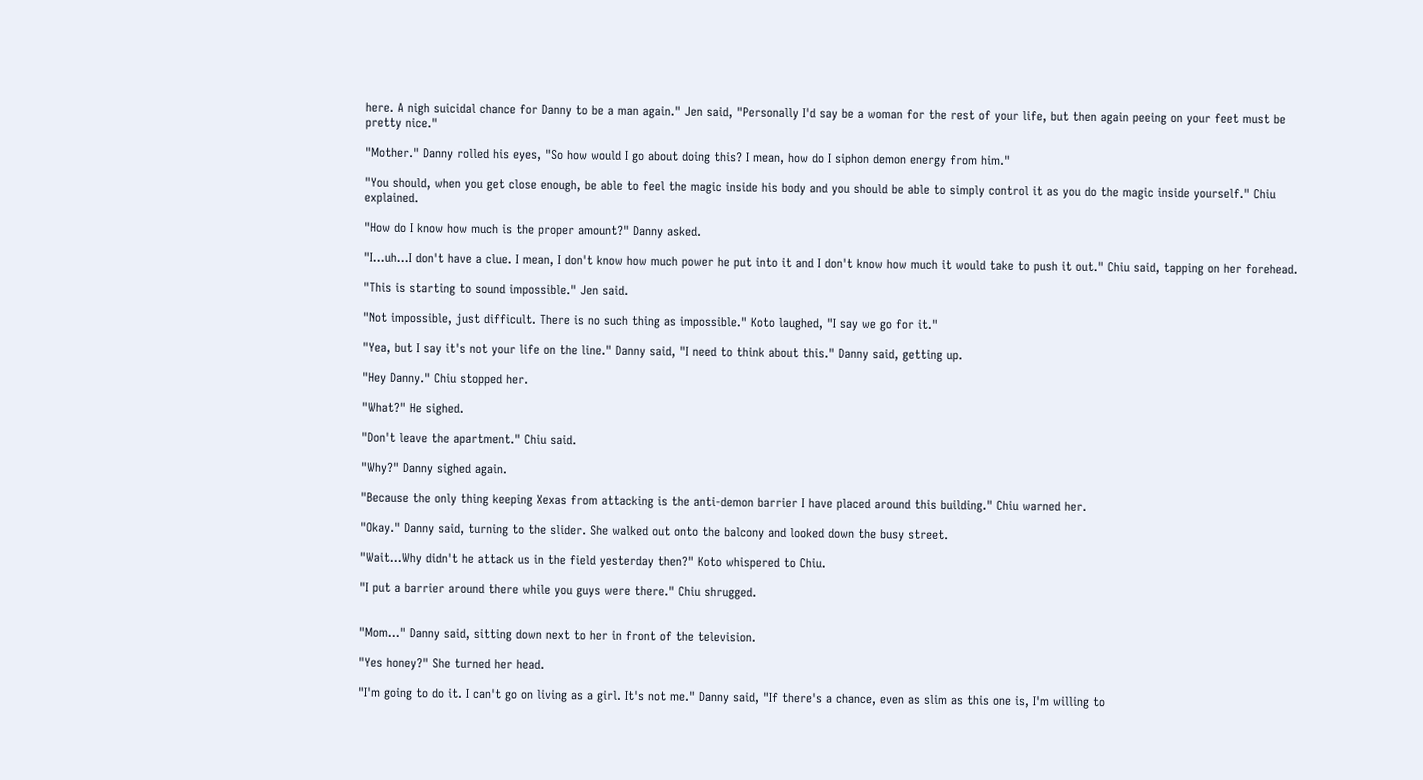here. A nigh suicidal chance for Danny to be a man again." Jen said, "Personally I'd say be a woman for the rest of your life, but then again peeing on your feet must be pretty nice."

"Mother." Danny rolled his eyes, "So how would I go about doing this? I mean, how do I siphon demon energy from him."

"You should, when you get close enough, be able to feel the magic inside his body and you should be able to simply control it as you do the magic inside yourself." Chiu explained.

"How do I know how much is the proper amount?" Danny asked.

"I...uh...I don't have a clue. I mean, I don't know how much power he put into it and I don't know how much it would take to push it out." Chiu said, tapping on her forehead.

"This is starting to sound impossible." Jen said.

"Not impossible, just difficult. There is no such thing as impossible." Koto laughed, "I say we go for it."

"Yea, but I say it's not your life on the line." Danny said, "I need to think about this." Danny said, getting up.

"Hey Danny." Chiu stopped her.

"What?" He sighed.

"Don't leave the apartment." Chiu said.

"Why?" Danny sighed again.

"Because the only thing keeping Xexas from attacking is the anti-demon barrier I have placed around this building." Chiu warned her.

"Okay." Danny said, turning to the slider. She walked out onto the balcony and looked down the busy street.

"Wait...Why didn't he attack us in the field yesterday then?" Koto whispered to Chiu.

"I put a barrier around there while you guys were there." Chiu shrugged.


"Mom..." Danny said, sitting down next to her in front of the television.

"Yes honey?" She turned her head.

"I'm going to do it. I can't go on living as a girl. It's not me." Danny said, "If there's a chance, even as slim as this one is, I'm willing to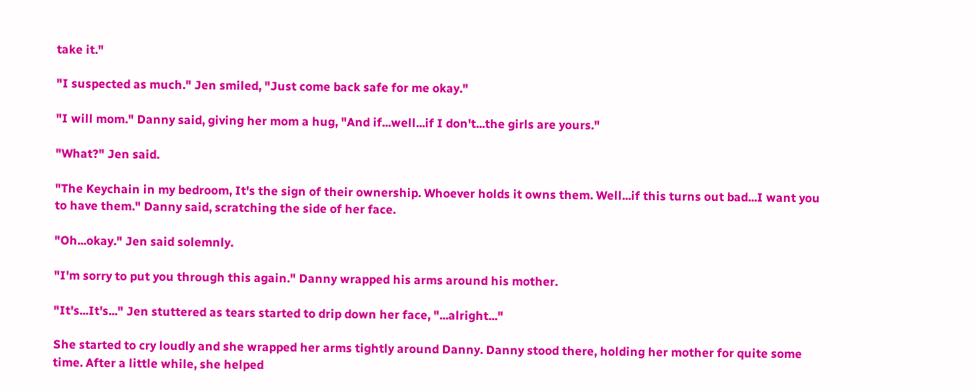take it."

"I suspected as much." Jen smiled, "Just come back safe for me okay."

"I will mom." Danny said, giving her mom a hug, "And if...well...if I don't...the girls are yours."

"What?" Jen said.

"The Keychain in my bedroom, It's the sign of their ownership. Whoever holds it owns them. Well...if this turns out bad...I want you to have them." Danny said, scratching the side of her face.

"Oh...okay." Jen said solemnly.

"I'm sorry to put you through this again." Danny wrapped his arms around his mother.

"It's...It's..." Jen stuttered as tears started to drip down her face, "...alright..."

She started to cry loudly and she wrapped her arms tightly around Danny. Danny stood there, holding her mother for quite some time. After a little while, she helped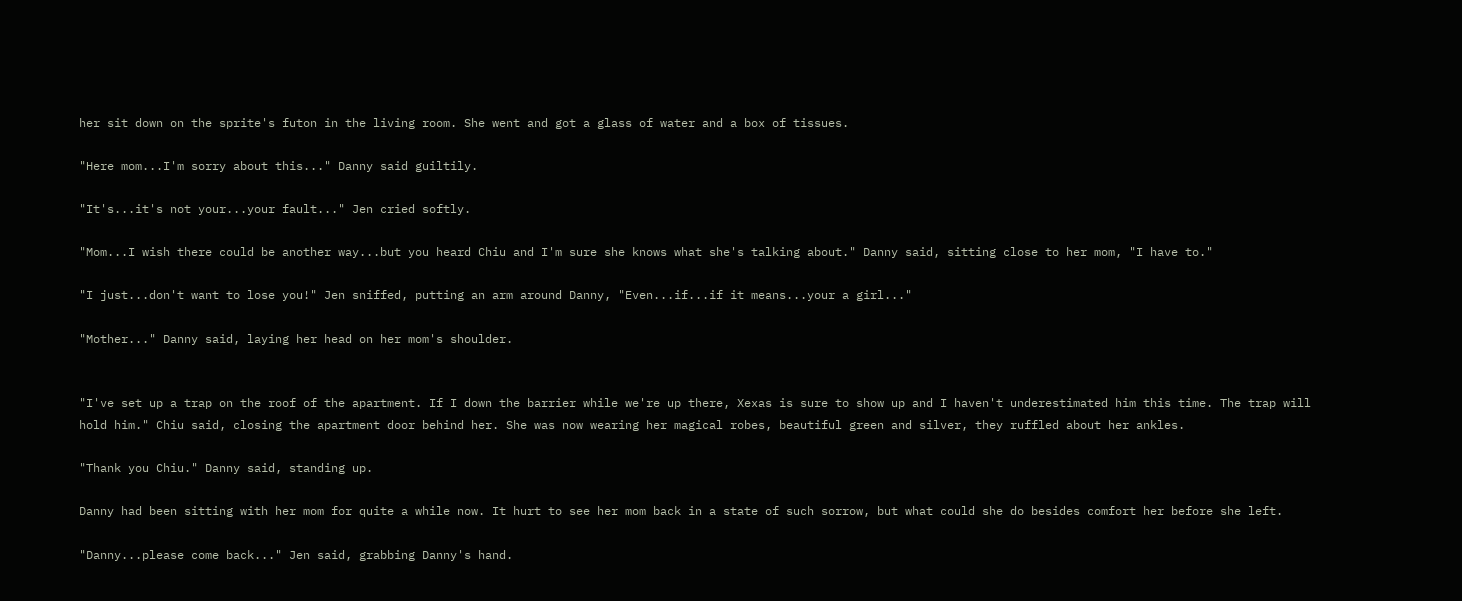her sit down on the sprite's futon in the living room. She went and got a glass of water and a box of tissues.

"Here mom...I'm sorry about this..." Danny said guiltily.

"It's...it's not your...your fault..." Jen cried softly.

"Mom...I wish there could be another way...but you heard Chiu and I'm sure she knows what she's talking about." Danny said, sitting close to her mom, "I have to."

"I just...don't want to lose you!" Jen sniffed, putting an arm around Danny, "Even...if...if it means...your a girl..."

"Mother..." Danny said, laying her head on her mom's shoulder.


"I've set up a trap on the roof of the apartment. If I down the barrier while we're up there, Xexas is sure to show up and I haven't underestimated him this time. The trap will hold him." Chiu said, closing the apartment door behind her. She was now wearing her magical robes, beautiful green and silver, they ruffled about her ankles.

"Thank you Chiu." Danny said, standing up.

Danny had been sitting with her mom for quite a while now. It hurt to see her mom back in a state of such sorrow, but what could she do besides comfort her before she left.

"Danny...please come back..." Jen said, grabbing Danny's hand.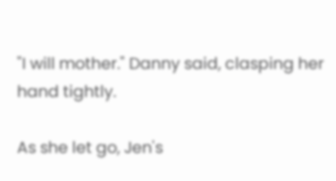"I will mother." Danny said, clasping her hand tightly.

As she let go, Jen's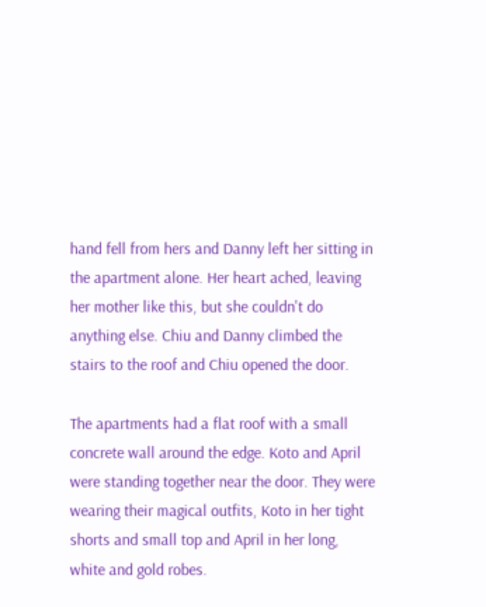hand fell from hers and Danny left her sitting in the apartment alone. Her heart ached, leaving her mother like this, but she couldn't do anything else. Chiu and Danny climbed the stairs to the roof and Chiu opened the door.

The apartments had a flat roof with a small concrete wall around the edge. Koto and April were standing together near the door. They were wearing their magical outfits, Koto in her tight shorts and small top and April in her long, white and gold robes.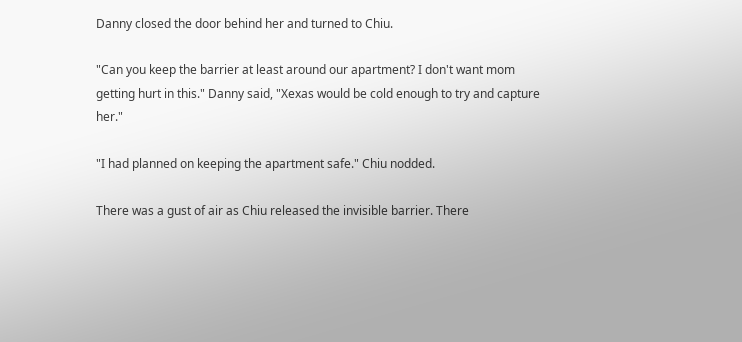Danny closed the door behind her and turned to Chiu.

"Can you keep the barrier at least around our apartment? I don't want mom getting hurt in this." Danny said, "Xexas would be cold enough to try and capture her."

"I had planned on keeping the apartment safe." Chiu nodded.

There was a gust of air as Chiu released the invisible barrier. There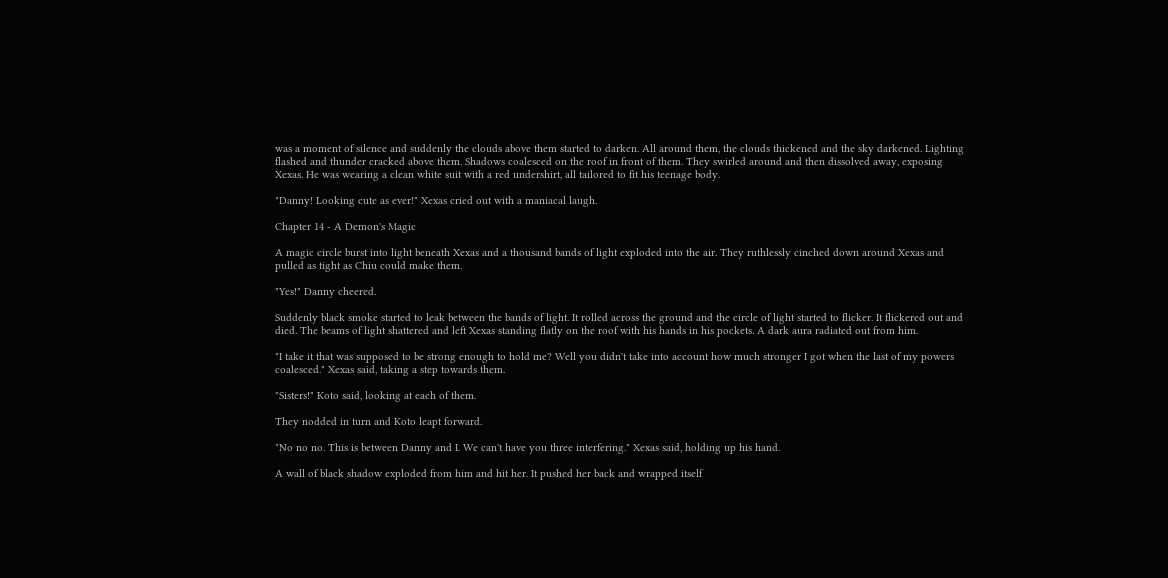was a moment of silence and suddenly the clouds above them started to darken. All around them, the clouds thickened and the sky darkened. Lighting flashed and thunder cracked above them. Shadows coalesced on the roof in front of them. They swirled around and then dissolved away, exposing Xexas. He was wearing a clean white suit with a red undershirt, all tailored to fit his teenage body.

"Danny! Looking cute as ever!" Xexas cried out with a maniacal laugh.

Chapter 14 - A Demon's Magic

A magic circle burst into light beneath Xexas and a thousand bands of light exploded into the air. They ruthlessly cinched down around Xexas and pulled as tight as Chiu could make them.

"Yes!" Danny cheered.

Suddenly black smoke started to leak between the bands of light. It rolled across the ground and the circle of light started to flicker. It flickered out and died. The beams of light shattered and left Xexas standing flatly on the roof with his hands in his pockets. A dark aura radiated out from him.

"I take it that was supposed to be strong enough to hold me? Well you didn't take into account how much stronger I got when the last of my powers coalesced." Xexas said, taking a step towards them.

"Sisters!" Koto said, looking at each of them.

They nodded in turn and Koto leapt forward.

"No no no. This is between Danny and I. We can't have you three interfering." Xexas said, holding up his hand.

A wall of black shadow exploded from him and hit her. It pushed her back and wrapped itself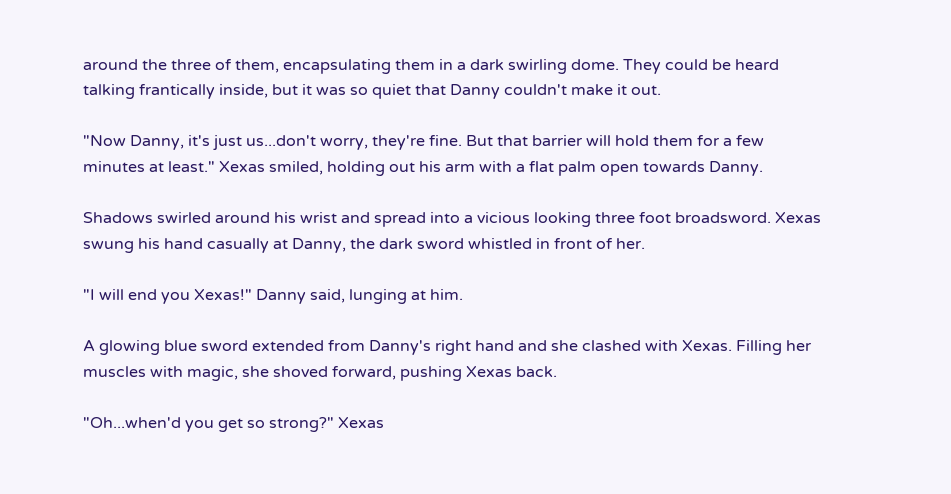around the three of them, encapsulating them in a dark swirling dome. They could be heard talking frantically inside, but it was so quiet that Danny couldn't make it out.

"Now Danny, it's just us...don't worry, they're fine. But that barrier will hold them for a few minutes at least." Xexas smiled, holding out his arm with a flat palm open towards Danny.

Shadows swirled around his wrist and spread into a vicious looking three foot broadsword. Xexas swung his hand casually at Danny, the dark sword whistled in front of her.

"I will end you Xexas!" Danny said, lunging at him.

A glowing blue sword extended from Danny's right hand and she clashed with Xexas. Filling her muscles with magic, she shoved forward, pushing Xexas back.

"Oh...when'd you get so strong?" Xexas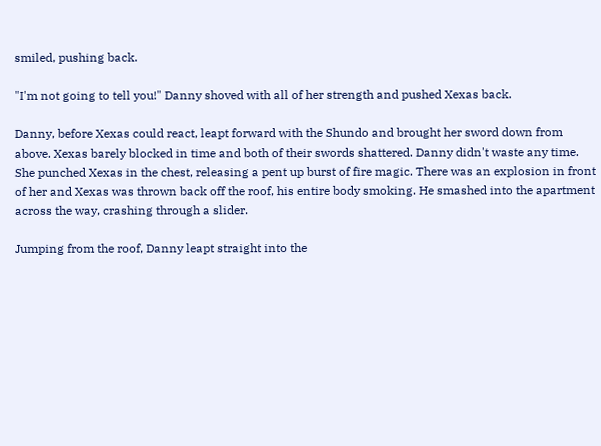smiled, pushing back.

"I'm not going to tell you!" Danny shoved with all of her strength and pushed Xexas back.

Danny, before Xexas could react, leapt forward with the Shundo and brought her sword down from above. Xexas barely blocked in time and both of their swords shattered. Danny didn't waste any time. She punched Xexas in the chest, releasing a pent up burst of fire magic. There was an explosion in front of her and Xexas was thrown back off the roof, his entire body smoking. He smashed into the apartment across the way, crashing through a slider.

Jumping from the roof, Danny leapt straight into the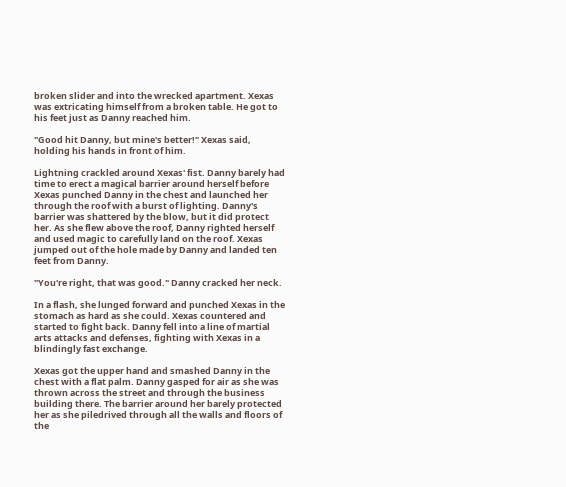broken slider and into the wrecked apartment. Xexas was extricating himself from a broken table. He got to his feet just as Danny reached him.

"Good hit Danny, but mine's better!" Xexas said, holding his hands in front of him.

Lightning crackled around Xexas' fist. Danny barely had time to erect a magical barrier around herself before Xexas punched Danny in the chest and launched her through the roof with a burst of lighting. Danny's barrier was shattered by the blow, but it did protect her. As she flew above the roof, Danny righted herself and used magic to carefully land on the roof. Xexas jumped out of the hole made by Danny and landed ten feet from Danny.

"You're right, that was good." Danny cracked her neck.

In a flash, she lunged forward and punched Xexas in the stomach as hard as she could. Xexas countered and started to fight back. Danny fell into a line of martial arts attacks and defenses, fighting with Xexas in a blindingly fast exchange.

Xexas got the upper hand and smashed Danny in the chest with a flat palm. Danny gasped for air as she was thrown across the street and through the business building there. The barrier around her barely protected her as she piledrived through all the walls and floors of the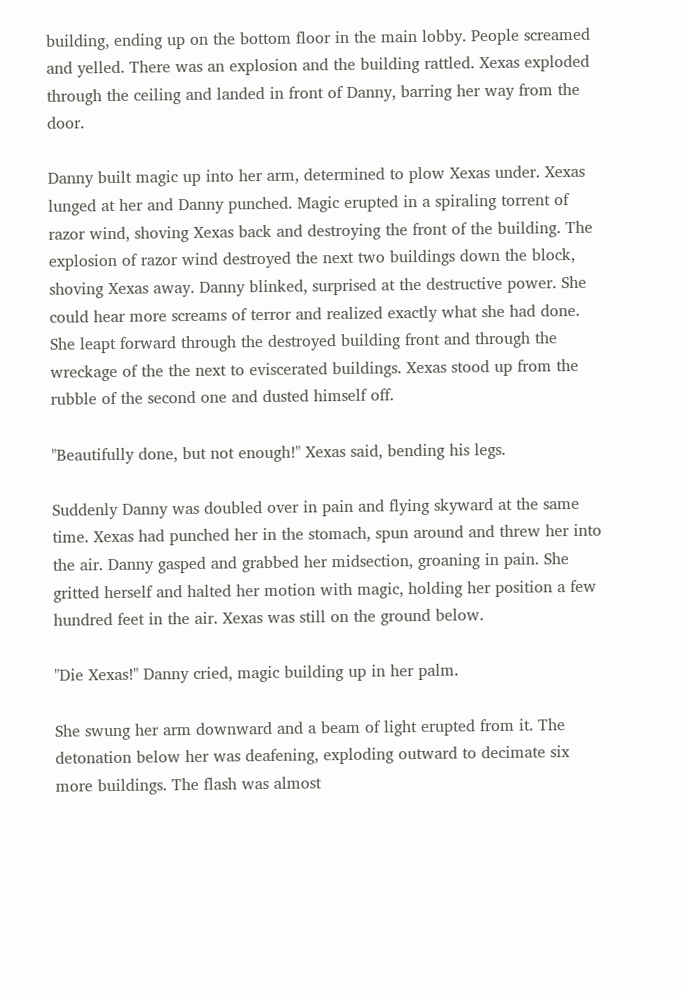building, ending up on the bottom floor in the main lobby. People screamed and yelled. There was an explosion and the building rattled. Xexas exploded through the ceiling and landed in front of Danny, barring her way from the door.

Danny built magic up into her arm, determined to plow Xexas under. Xexas lunged at her and Danny punched. Magic erupted in a spiraling torrent of razor wind, shoving Xexas back and destroying the front of the building. The explosion of razor wind destroyed the next two buildings down the block, shoving Xexas away. Danny blinked, surprised at the destructive power. She could hear more screams of terror and realized exactly what she had done. She leapt forward through the destroyed building front and through the wreckage of the the next to eviscerated buildings. Xexas stood up from the rubble of the second one and dusted himself off.

"Beautifully done, but not enough!" Xexas said, bending his legs.

Suddenly Danny was doubled over in pain and flying skyward at the same time. Xexas had punched her in the stomach, spun around and threw her into the air. Danny gasped and grabbed her midsection, groaning in pain. She gritted herself and halted her motion with magic, holding her position a few hundred feet in the air. Xexas was still on the ground below.

"Die Xexas!" Danny cried, magic building up in her palm.

She swung her arm downward and a beam of light erupted from it. The detonation below her was deafening, exploding outward to decimate six more buildings. The flash was almost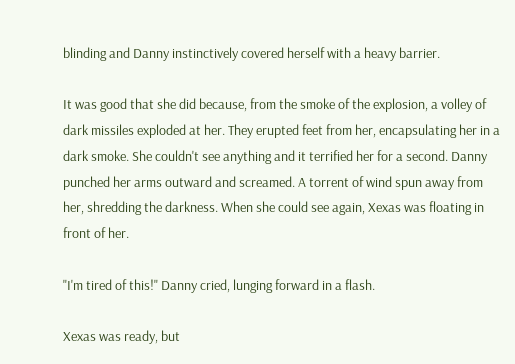blinding and Danny instinctively covered herself with a heavy barrier.

It was good that she did because, from the smoke of the explosion, a volley of dark missiles exploded at her. They erupted feet from her, encapsulating her in a dark smoke. She couldn't see anything and it terrified her for a second. Danny punched her arms outward and screamed. A torrent of wind spun away from her, shredding the darkness. When she could see again, Xexas was floating in front of her.

"I'm tired of this!" Danny cried, lunging forward in a flash.

Xexas was ready, but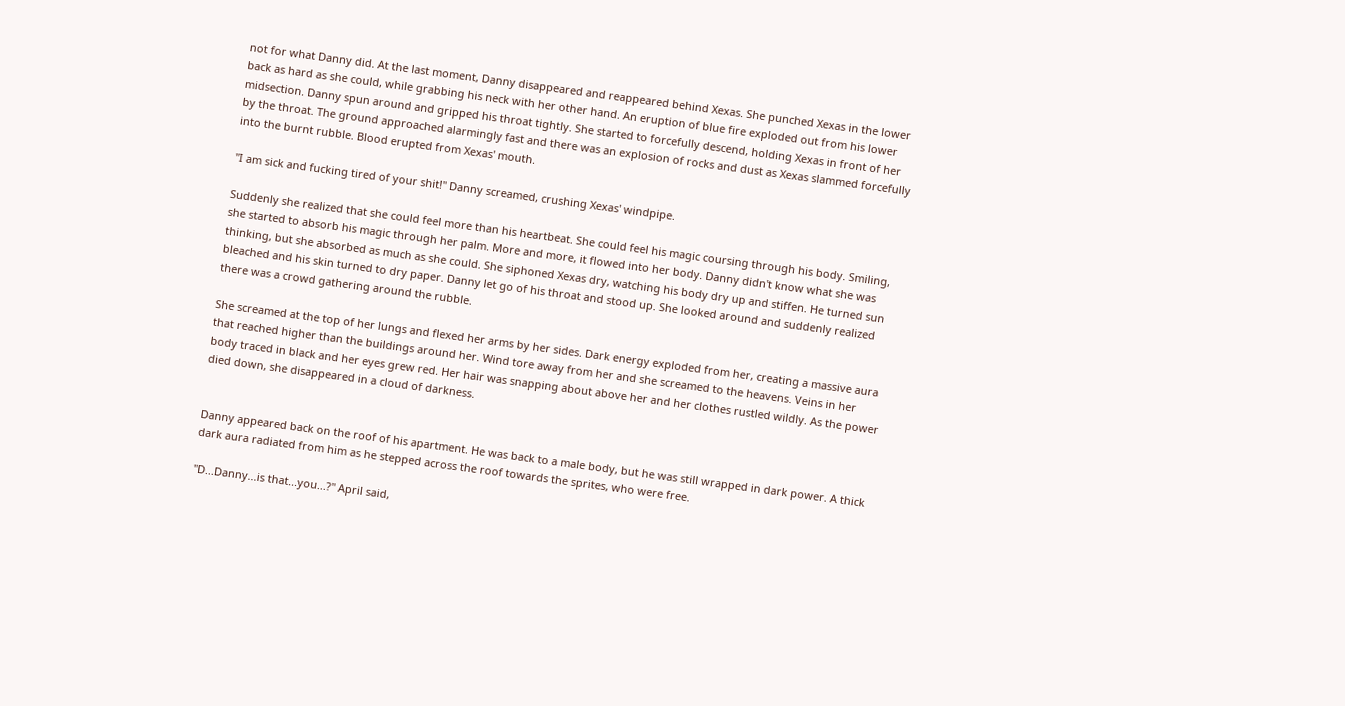not for what Danny did. At the last moment, Danny disappeared and reappeared behind Xexas. She punched Xexas in the lower back as hard as she could, while grabbing his neck with her other hand. An eruption of blue fire exploded out from his lower midsection. Danny spun around and gripped his throat tightly. She started to forcefully descend, holding Xexas in front of her by the throat. The ground approached alarmingly fast and there was an explosion of rocks and dust as Xexas slammed forcefully into the burnt rubble. Blood erupted from Xexas' mouth.

"I am sick and fucking tired of your shit!" Danny screamed, crushing Xexas' windpipe.

Suddenly she realized that she could feel more than his heartbeat. She could feel his magic coursing through his body. Smiling, she started to absorb his magic through her palm. More and more, it flowed into her body. Danny didn't know what she was thinking, but she absorbed as much as she could. She siphoned Xexas dry, watching his body dry up and stiffen. He turned sun bleached and his skin turned to dry paper. Danny let go of his throat and stood up. She looked around and suddenly realized there was a crowd gathering around the rubble.

She screamed at the top of her lungs and flexed her arms by her sides. Dark energy exploded from her, creating a massive aura that reached higher than the buildings around her. Wind tore away from her and she screamed to the heavens. Veins in her body traced in black and her eyes grew red. Her hair was snapping about above her and her clothes rustled wildly. As the power died down, she disappeared in a cloud of darkness.


Danny appeared back on the roof of his apartment. He was back to a male body, but he was still wrapped in dark power. A thick dark aura radiated from him as he stepped across the roof towards the sprites, who were free.

"D...Danny...is that...you...?" April said,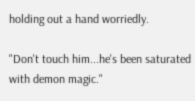holding out a hand worriedly.

"Don't touch him...he's been saturated with demon magic."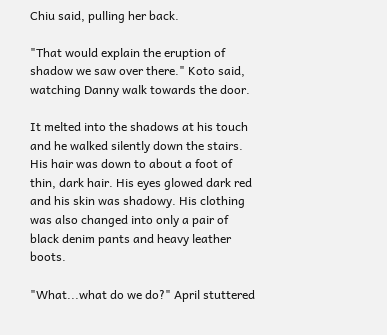Chiu said, pulling her back.

"That would explain the eruption of shadow we saw over there." Koto said, watching Danny walk towards the door.

It melted into the shadows at his touch and he walked silently down the stairs. His hair was down to about a foot of thin, dark hair. His eyes glowed dark red and his skin was shadowy. His clothing was also changed into only a pair of black denim pants and heavy leather boots.

"What...what do we do?" April stuttered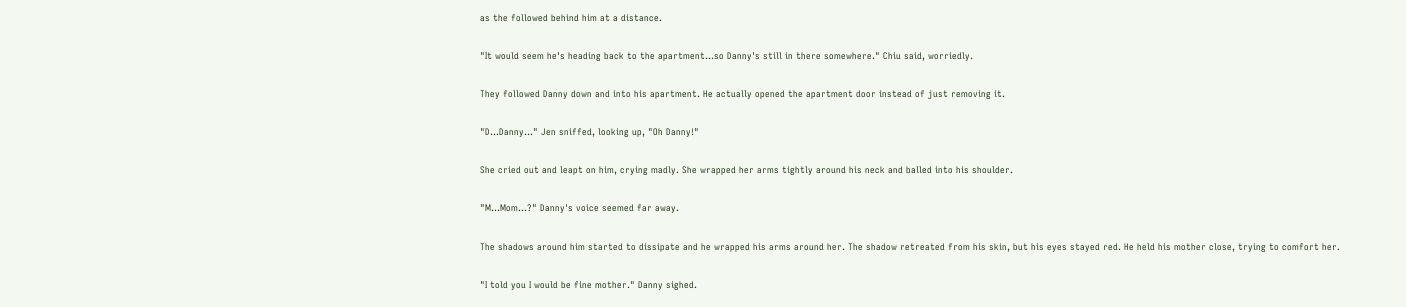as the followed behind him at a distance.

"It would seem he's heading back to the apartment...so Danny's still in there somewhere." Chiu said, worriedly.

They followed Danny down and into his apartment. He actually opened the apartment door instead of just removing it.

"D...Danny..." Jen sniffed, looking up, "Oh Danny!"

She cried out and leapt on him, crying madly. She wrapped her arms tightly around his neck and balled into his shoulder.

"M...Mom...?" Danny's voice seemed far away.

The shadows around him started to dissipate and he wrapped his arms around her. The shadow retreated from his skin, but his eyes stayed red. He held his mother close, trying to comfort her.

"I told you I would be fine mother." Danny sighed.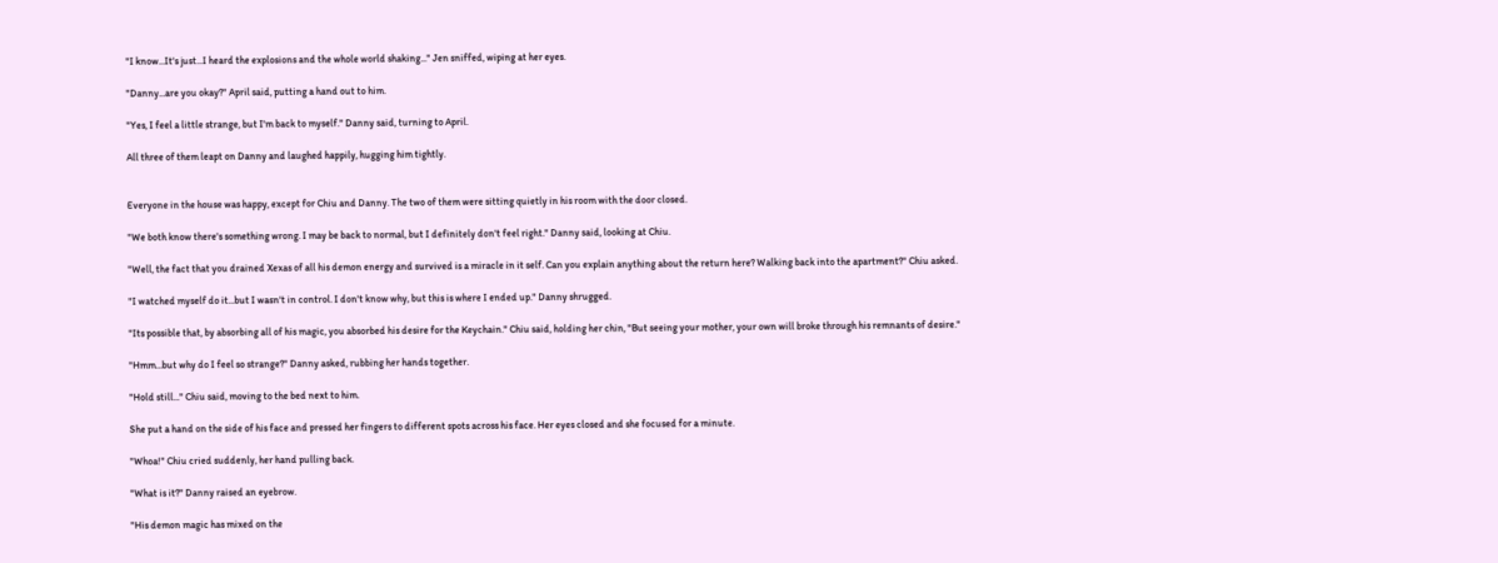"I know...It's just...I heard the explosions and the whole world shaking..." Jen sniffed, wiping at her eyes.

"Danny...are you okay?" April said, putting a hand out to him.

"Yes, I feel a little strange, but I'm back to myself." Danny said, turning to April.

All three of them leapt on Danny and laughed happily, hugging him tightly.


Everyone in the house was happy, except for Chiu and Danny. The two of them were sitting quietly in his room with the door closed.

"We both know there's something wrong. I may be back to normal, but I definitely don't feel right." Danny said, looking at Chiu.

"Well, the fact that you drained Xexas of all his demon energy and survived is a miracle in it self. Can you explain anything about the return here? Walking back into the apartment?" Chiu asked.

"I watched myself do it...but I wasn't in control. I don't know why, but this is where I ended up." Danny shrugged.

"Its possible that, by absorbing all of his magic, you absorbed his desire for the Keychain." Chiu said, holding her chin, "But seeing your mother, your own will broke through his remnants of desire."

"Hmm...but why do I feel so strange?" Danny asked, rubbing her hands together.

"Hold still..." Chiu said, moving to the bed next to him.

She put a hand on the side of his face and pressed her fingers to different spots across his face. Her eyes closed and she focused for a minute.

"Whoa!" Chiu cried suddenly, her hand pulling back.

"What is it?" Danny raised an eyebrow.

"His demon magic has mixed on the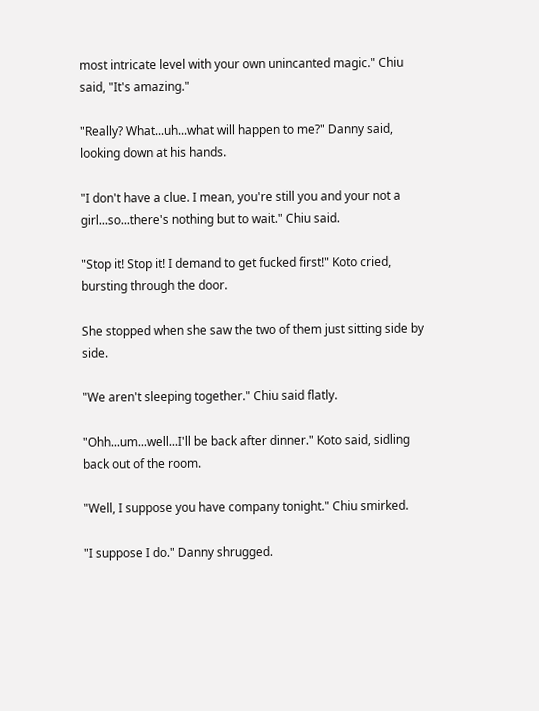most intricate level with your own unincanted magic." Chiu said, "It's amazing."

"Really? What...uh...what will happen to me?" Danny said, looking down at his hands.

"I don't have a clue. I mean, you're still you and your not a girl...so...there's nothing but to wait." Chiu said.

"Stop it! Stop it! I demand to get fucked first!" Koto cried, bursting through the door.

She stopped when she saw the two of them just sitting side by side.

"We aren't sleeping together." Chiu said flatly.

"Ohh...um...well...I'll be back after dinner." Koto said, sidling back out of the room.

"Well, I suppose you have company tonight." Chiu smirked.

"I suppose I do." Danny shrugged.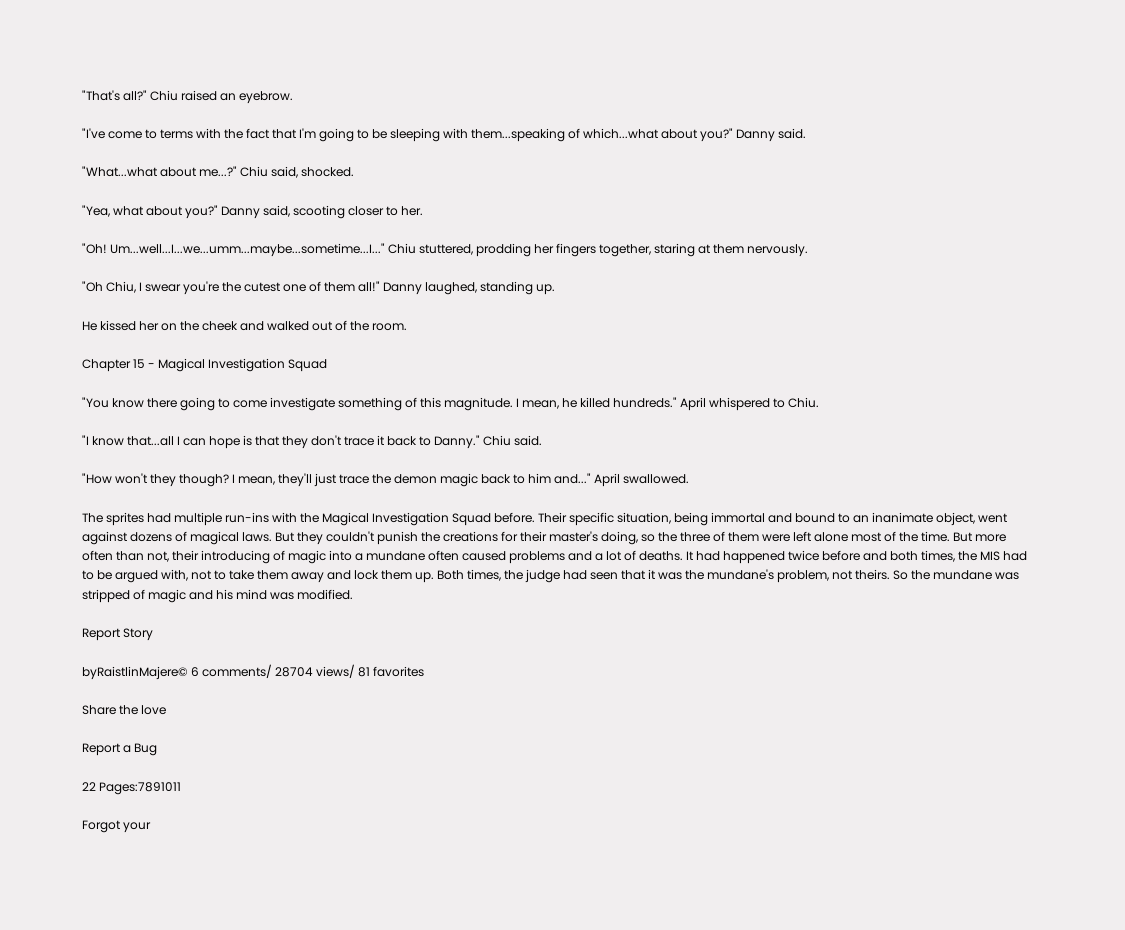"That's all?" Chiu raised an eyebrow.

"I've come to terms with the fact that I'm going to be sleeping with them...speaking of which...what about you?" Danny said.

"What...what about me...?" Chiu said, shocked.

"Yea, what about you?" Danny said, scooting closer to her.

"Oh! Um...well...I...we...umm...maybe...sometime...I..." Chiu stuttered, prodding her fingers together, staring at them nervously.

"Oh Chiu, I swear you're the cutest one of them all!" Danny laughed, standing up.

He kissed her on the cheek and walked out of the room.

Chapter 15 - Magical Investigation Squad

"You know there going to come investigate something of this magnitude. I mean, he killed hundreds." April whispered to Chiu.

"I know that...all I can hope is that they don't trace it back to Danny." Chiu said.

"How won't they though? I mean, they'll just trace the demon magic back to him and..." April swallowed.

The sprites had multiple run-ins with the Magical Investigation Squad before. Their specific situation, being immortal and bound to an inanimate object, went against dozens of magical laws. But they couldn't punish the creations for their master's doing, so the three of them were left alone most of the time. But more often than not, their introducing of magic into a mundane often caused problems and a lot of deaths. It had happened twice before and both times, the MIS had to be argued with, not to take them away and lock them up. Both times, the judge had seen that it was the mundane's problem, not theirs. So the mundane was stripped of magic and his mind was modified.

Report Story

byRaistlinMajere© 6 comments/ 28704 views/ 81 favorites

Share the love

Report a Bug

22 Pages:7891011

Forgot your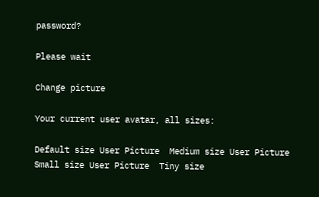password?

Please wait

Change picture

Your current user avatar, all sizes:

Default size User Picture  Medium size User Picture  Small size User Picture  Tiny size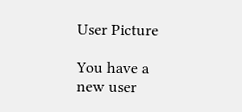User Picture

You have a new user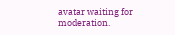avatar waiting for moderation.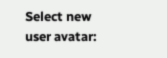Select new user avatar: